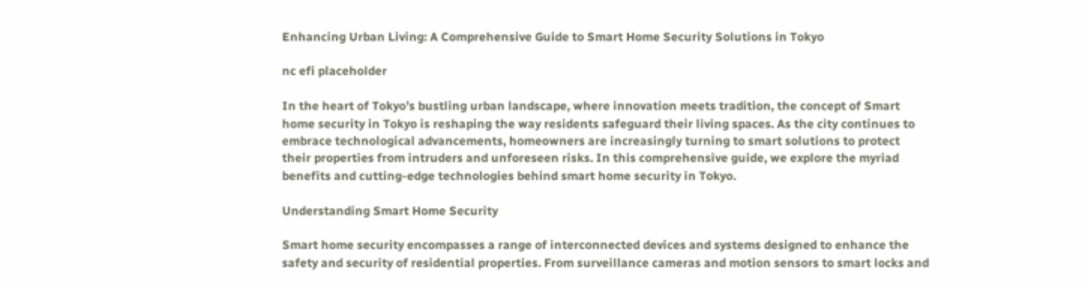Enhancing Urban Living: A Comprehensive Guide to Smart Home Security Solutions in Tokyo

nc efi placeholder

In the heart of Tokyo’s bustling urban landscape, where innovation meets tradition, the concept of Smart home security in Tokyo is reshaping the way residents safeguard their living spaces. As the city continues to embrace technological advancements, homeowners are increasingly turning to smart solutions to protect their properties from intruders and unforeseen risks. In this comprehensive guide, we explore the myriad benefits and cutting-edge technologies behind smart home security in Tokyo.

Understanding Smart Home Security

Smart home security encompasses a range of interconnected devices and systems designed to enhance the safety and security of residential properties. From surveillance cameras and motion sensors to smart locks and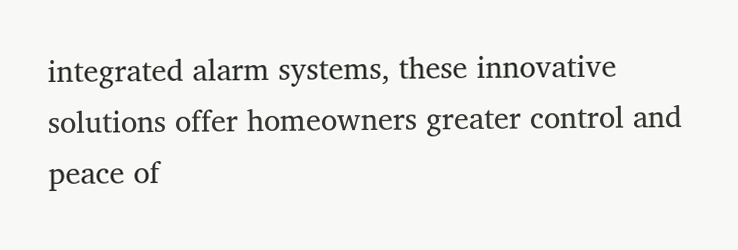integrated alarm systems, these innovative solutions offer homeowners greater control and peace of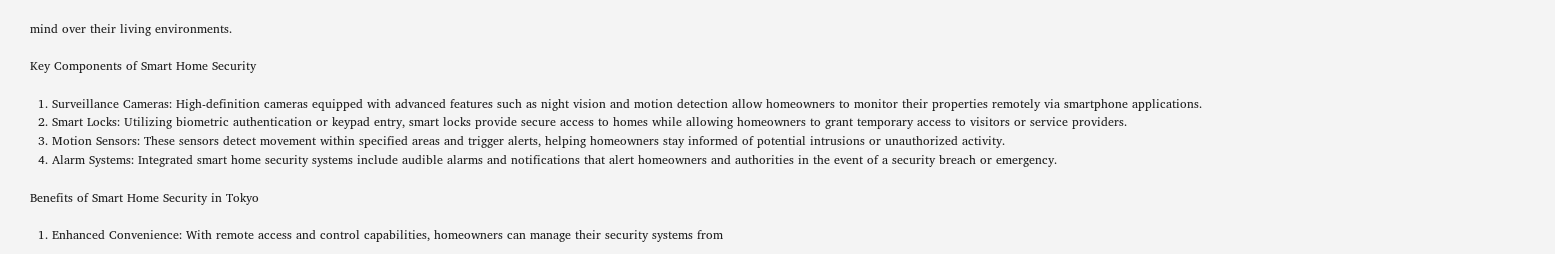mind over their living environments.

Key Components of Smart Home Security

  1. Surveillance Cameras: High-definition cameras equipped with advanced features such as night vision and motion detection allow homeowners to monitor their properties remotely via smartphone applications.
  2. Smart Locks: Utilizing biometric authentication or keypad entry, smart locks provide secure access to homes while allowing homeowners to grant temporary access to visitors or service providers.
  3. Motion Sensors: These sensors detect movement within specified areas and trigger alerts, helping homeowners stay informed of potential intrusions or unauthorized activity.
  4. Alarm Systems: Integrated smart home security systems include audible alarms and notifications that alert homeowners and authorities in the event of a security breach or emergency.

Benefits of Smart Home Security in Tokyo

  1. Enhanced Convenience: With remote access and control capabilities, homeowners can manage their security systems from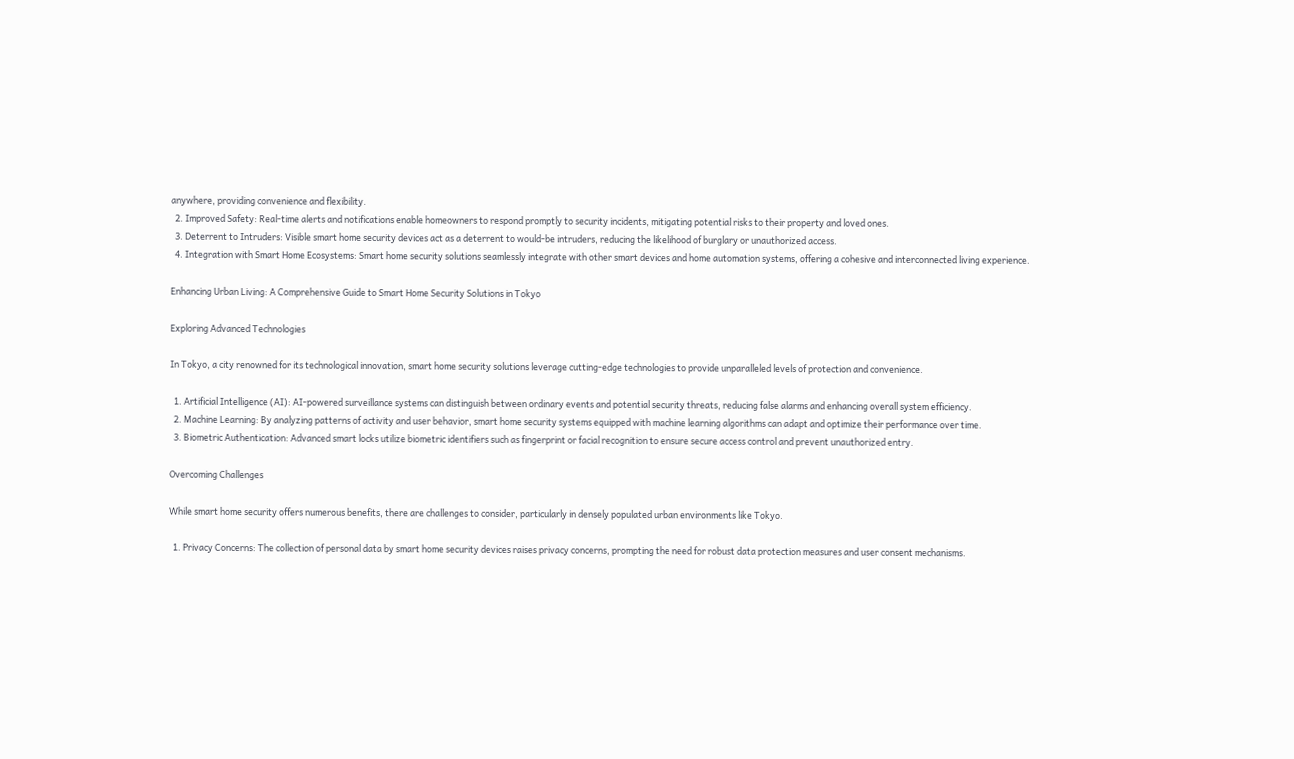anywhere, providing convenience and flexibility.
  2. Improved Safety: Real-time alerts and notifications enable homeowners to respond promptly to security incidents, mitigating potential risks to their property and loved ones.
  3. Deterrent to Intruders: Visible smart home security devices act as a deterrent to would-be intruders, reducing the likelihood of burglary or unauthorized access.
  4. Integration with Smart Home Ecosystems: Smart home security solutions seamlessly integrate with other smart devices and home automation systems, offering a cohesive and interconnected living experience.

Enhancing Urban Living: A Comprehensive Guide to Smart Home Security Solutions in Tokyo

Exploring Advanced Technologies

In Tokyo, a city renowned for its technological innovation, smart home security solutions leverage cutting-edge technologies to provide unparalleled levels of protection and convenience.

  1. Artificial Intelligence (AI): AI-powered surveillance systems can distinguish between ordinary events and potential security threats, reducing false alarms and enhancing overall system efficiency.
  2. Machine Learning: By analyzing patterns of activity and user behavior, smart home security systems equipped with machine learning algorithms can adapt and optimize their performance over time.
  3. Biometric Authentication: Advanced smart locks utilize biometric identifiers such as fingerprint or facial recognition to ensure secure access control and prevent unauthorized entry.

Overcoming Challenges

While smart home security offers numerous benefits, there are challenges to consider, particularly in densely populated urban environments like Tokyo.

  1. Privacy Concerns: The collection of personal data by smart home security devices raises privacy concerns, prompting the need for robust data protection measures and user consent mechanisms.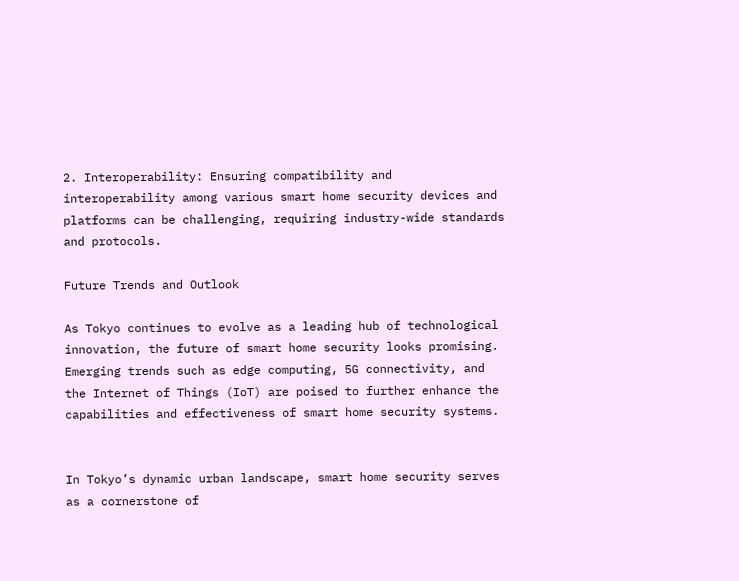2. Interoperability: Ensuring compatibility and interoperability among various smart home security devices and platforms can be challenging, requiring industry-wide standards and protocols.

Future Trends and Outlook

As Tokyo continues to evolve as a leading hub of technological innovation, the future of smart home security looks promising. Emerging trends such as edge computing, 5G connectivity, and the Internet of Things (IoT) are poised to further enhance the capabilities and effectiveness of smart home security systems.


In Tokyo’s dynamic urban landscape, smart home security serves as a cornerstone of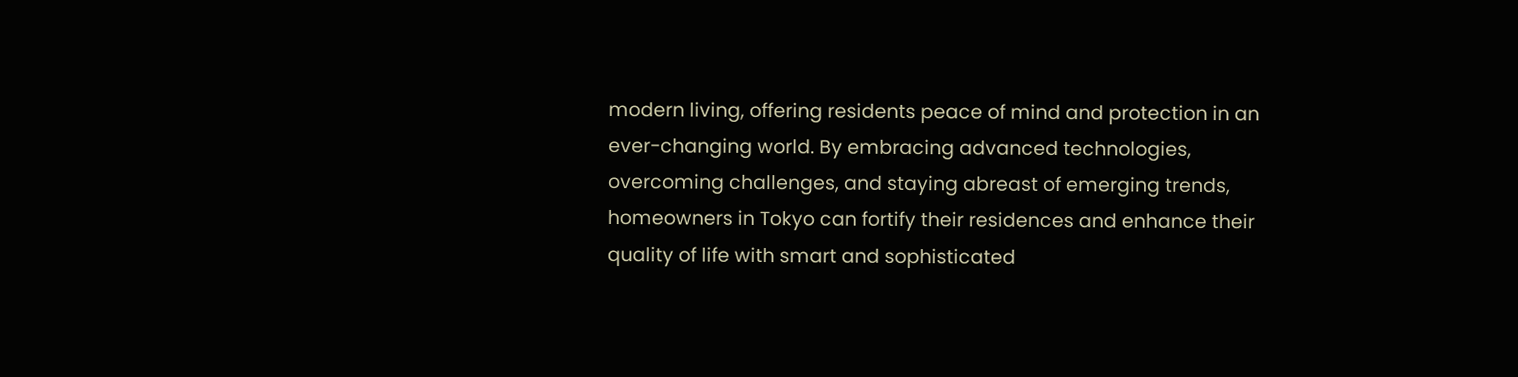modern living, offering residents peace of mind and protection in an ever-changing world. By embracing advanced technologies, overcoming challenges, and staying abreast of emerging trends, homeowners in Tokyo can fortify their residences and enhance their quality of life with smart and sophisticated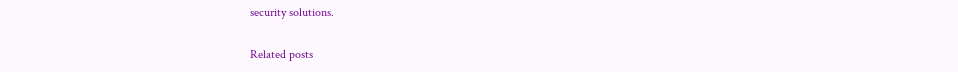security solutions.

Related posts